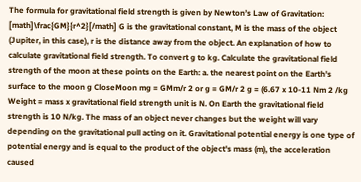The formula for gravitational field strength is given by Newton’s Law of Gravitation: [math]\frac{GM}{r^2}[/math] G is the gravitational constant, M is the mass of the object (Jupiter, in this case), r is the distance away from the object. An explanation of how to calculate gravitational field strength. To convert g to kg. Calculate the gravitational field strength of the moon at these points on the Earth: a. the nearest point on the Earth's surface to the moon g CloseMoon mg = GMm/r 2 or g = GM/r 2 g = (6.67 x 10-11 Nm 2 /kg Weight = mass x gravitational field strength unit is N. On Earth the gravitational field strength is 10 N/kg. The mass of an object never changes but the weight will vary depending on the gravitational pull acting on it. Gravitational potential energy is one type of potential energy and is equal to the product of the object's mass (m), the acceleration caused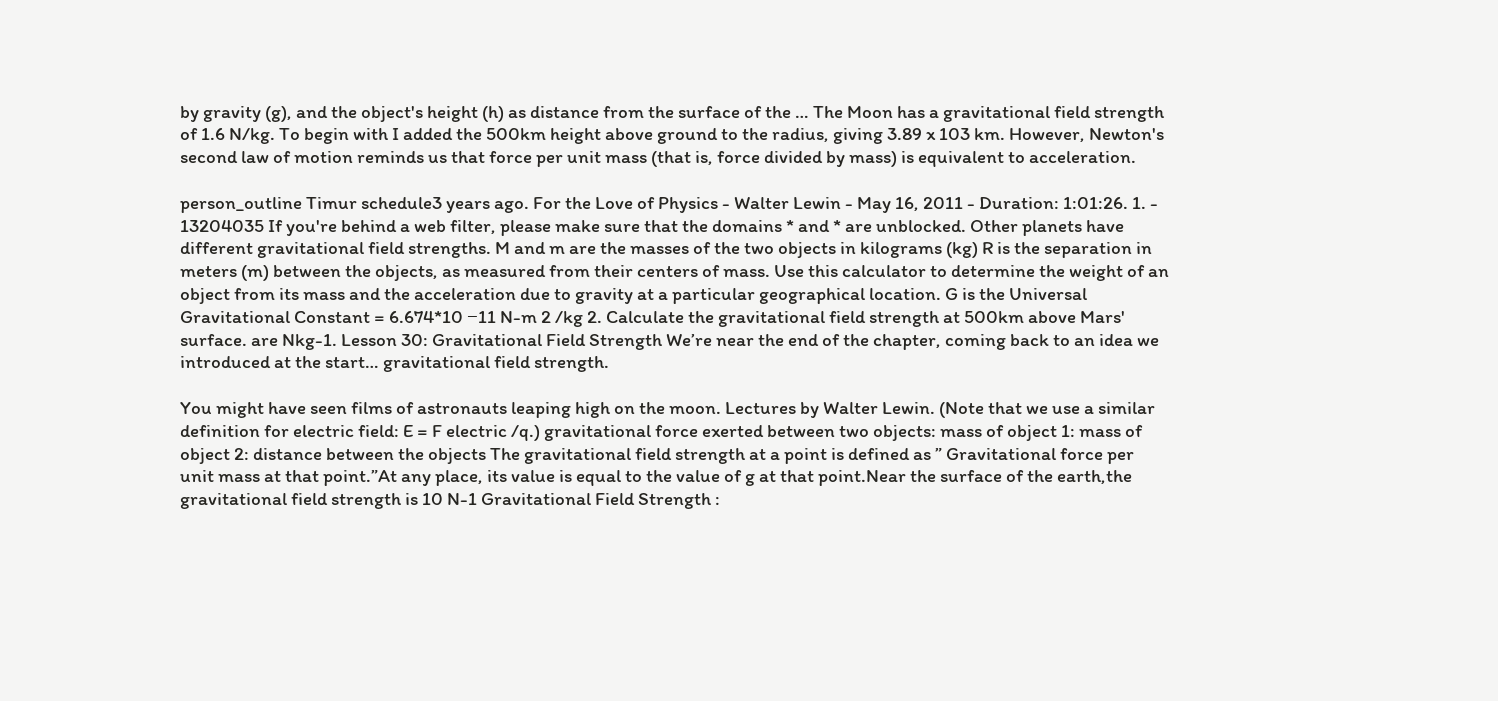by gravity (g), and the object's height (h) as distance from the surface of the … The Moon has a gravitational field strength of 1.6 N/kg. To begin with I added the 500km height above ground to the radius, giving 3.89 x 103 km. However, Newton's second law of motion reminds us that force per unit mass (that is, force divided by mass) is equivalent to acceleration.

person_outline Timur schedule3 years ago. For the Love of Physics - Walter Lewin - May 16, 2011 - Duration: 1:01:26. 1. - 13204035 If you're behind a web filter, please make sure that the domains * and * are unblocked. Other planets have different gravitational field strengths. M and m are the masses of the two objects in kilograms (kg) R is the separation in meters (m) between the objects, as measured from their centers of mass. Use this calculator to determine the weight of an object from its mass and the acceleration due to gravity at a particular geographical location. G is the Universal Gravitational Constant = 6.674*10 −11 N-m 2 /kg 2. Calculate the gravitational field strength at 500km above Mars' surface. are Nkg-1. Lesson 30: Gravitational Field Strength We’re near the end of the chapter, coming back to an idea we introduced at the start… gravitational field strength.

You might have seen films of astronauts leaping high on the moon. Lectures by Walter Lewin. (Note that we use a similar definition for electric field: E = F electric /q.) gravitational force exerted between two objects: mass of object 1: mass of object 2: distance between the objects The gravitational field strength at a point is defined as ” Gravitational force per unit mass at that point.”At any place, its value is equal to the value of g at that point.Near the surface of the earth,the gravitational field strength is 10 N-1 Gravitational Field Strength :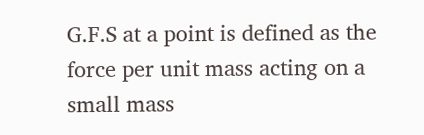G.F.S at a point is defined as the force per unit mass acting on a small mass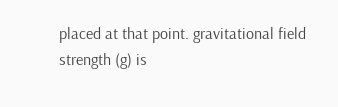placed at that point. gravitational field strength (g) is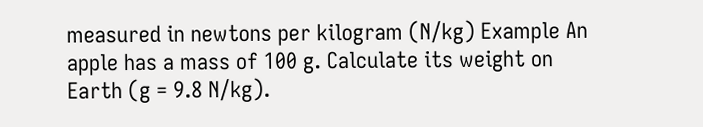measured in newtons per kilogram (N/kg) Example An apple has a mass of 100 g. Calculate its weight on Earth (g = 9.8 N/kg).